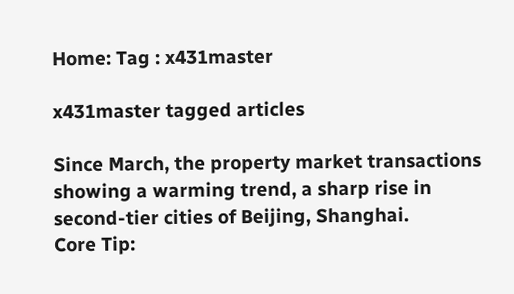Home: Tag : x431master

x431master tagged articles

Since March, the property market transactions showing a warming trend, a sharp rise in second-tier cities of Beijing, Shanghai.
Core Tip: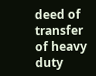deed of transfer of heavy duty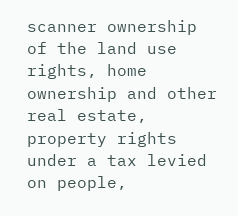scanner ownership of the land use rights, home ownership and other real estate, property rights under a tax levied on people,